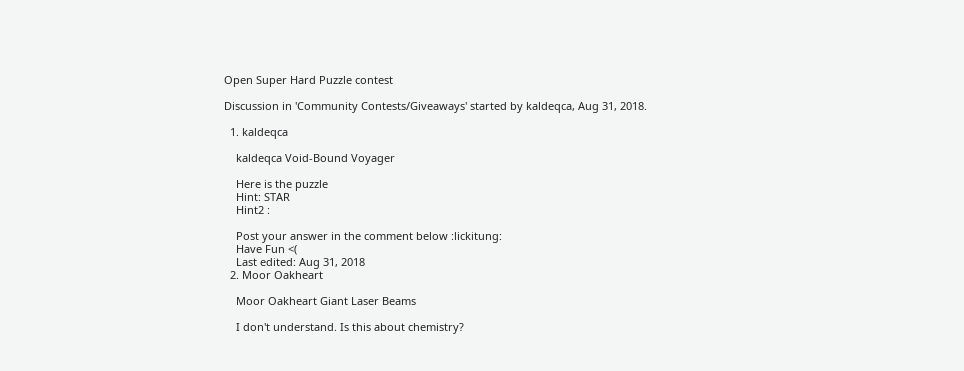Open Super Hard Puzzle contest

Discussion in 'Community Contests/Giveaways' started by kaldeqca, Aug 31, 2018.

  1. kaldeqca

    kaldeqca Void-Bound Voyager

    Here is the puzzle
    Hint: STAR
    Hint2 :

    Post your answer in the comment below :lickitung:
    Have Fun <(
    Last edited: Aug 31, 2018
  2. Moor Oakheart

    Moor Oakheart Giant Laser Beams

    I don't understand. Is this about chemistry?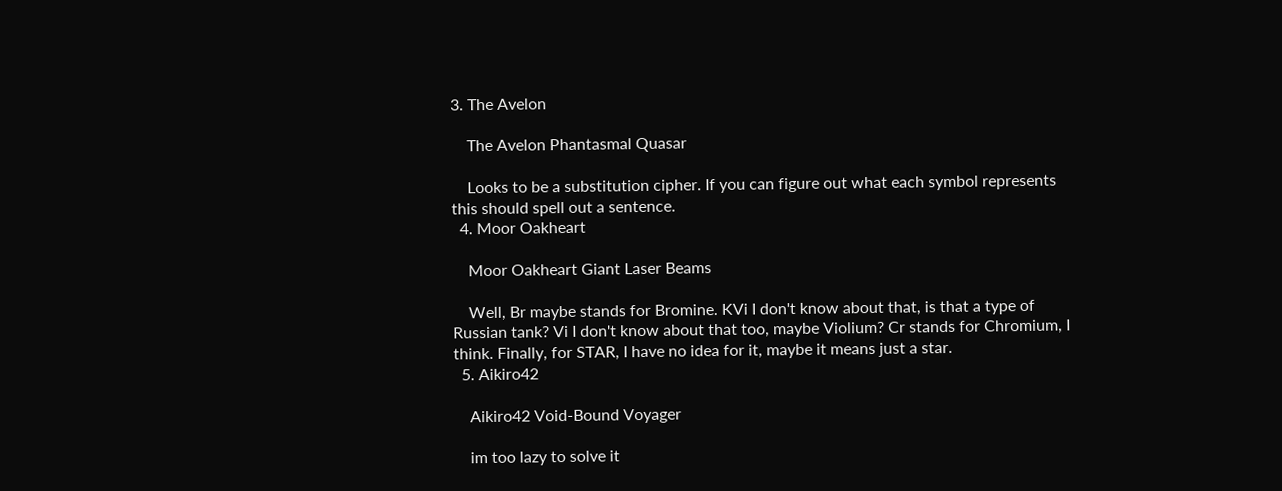3. The Avelon

    The Avelon Phantasmal Quasar

    Looks to be a substitution cipher. If you can figure out what each symbol represents this should spell out a sentence.
  4. Moor Oakheart

    Moor Oakheart Giant Laser Beams

    Well, Br maybe stands for Bromine. KVi I don't know about that, is that a type of Russian tank? Vi I don't know about that too, maybe Violium? Cr stands for Chromium, I think. Finally, for STAR, I have no idea for it, maybe it means just a star.
  5. Aikiro42

    Aikiro42 Void-Bound Voyager

    im too lazy to solve it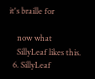it's braille for

    now what
    SillyLeaf likes this.
  6. SillyLeaf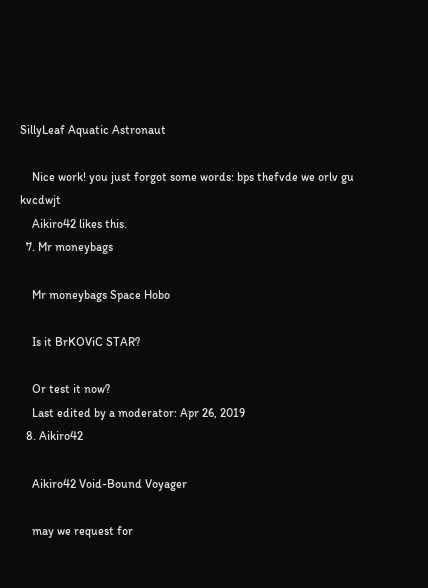SillyLeaf Aquatic Astronaut

    Nice work! you just forgot some words: bps thefvde we orlv gu kvcdwjt
    Aikiro42 likes this.
  7. Mr moneybags

    Mr moneybags Space Hobo

    Is it BrKOViC STAR?

    Or test it now?
    Last edited by a moderator: Apr 26, 2019
  8. Aikiro42

    Aikiro42 Void-Bound Voyager

    may we request for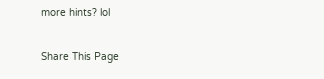more hints? lol

Share This Page